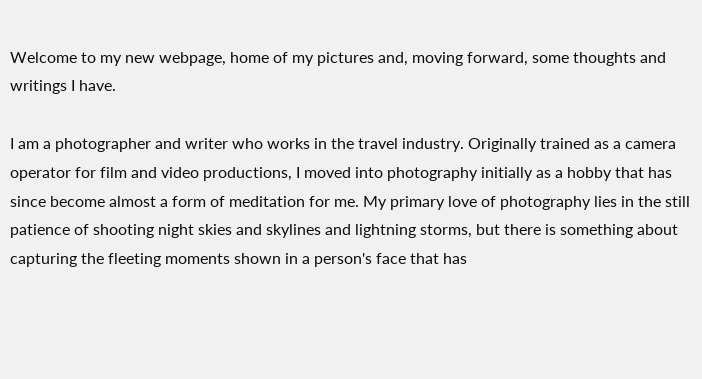Welcome to my new webpage, home of my pictures and, moving forward, some thoughts and writings I have.

I am a photographer and writer who works in the travel industry. Originally trained as a camera operator for film and video productions, I moved into photography initially as a hobby that has since become almost a form of meditation for me. My primary love of photography lies in the still patience of shooting night skies and skylines and lightning storms, but there is something about capturing the fleeting moments shown in a person's face that has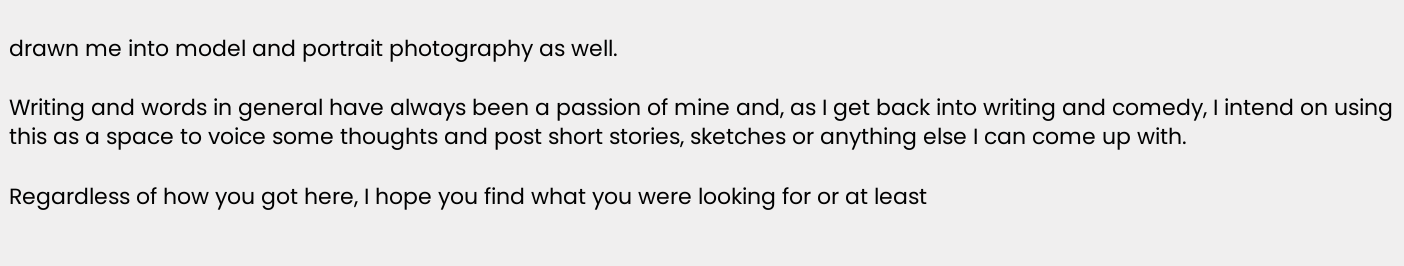drawn me into model and portrait photography as well.

Writing and words in general have always been a passion of mine and, as I get back into writing and comedy, I intend on using this as a space to voice some thoughts and post short stories, sketches or anything else I can come up with.

Regardless of how you got here, I hope you find what you were looking for or at least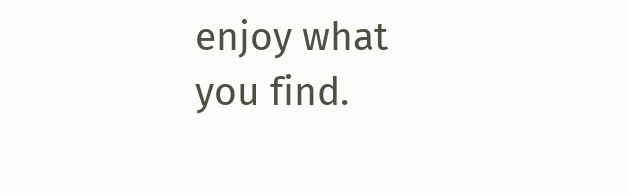enjoy what you find.